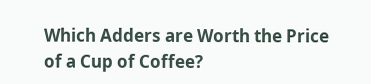Which Adders are Worth the Price of a Cup of Coffee?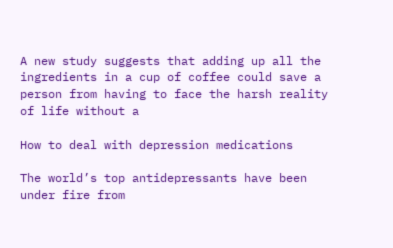A new study suggests that adding up all the ingredients in a cup of coffee could save a person from having to face the harsh reality of life without a

How to deal with depression medications

The world’s top antidepressants have been under fire from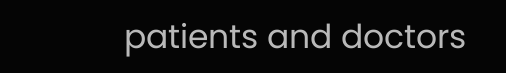patients and doctors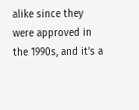alike since they were approved in the 1990s, and it’s a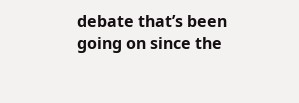debate that’s been going on since the